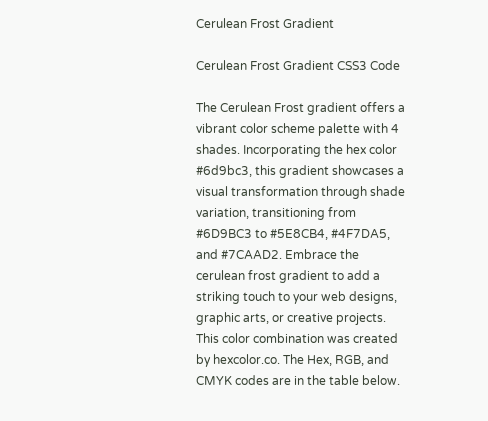Cerulean Frost Gradient

Cerulean Frost Gradient CSS3 Code

The Cerulean Frost gradient offers a vibrant color scheme palette with 4 shades. Incorporating the hex color #6d9bc3, this gradient showcases a visual transformation through shade variation, transitioning from #6D9BC3 to #5E8CB4, #4F7DA5, and #7CAAD2. Embrace the cerulean frost gradient to add a striking touch to your web designs, graphic arts, or creative projects. This color combination was created by hexcolor.co. The Hex, RGB, and CMYK codes are in the table below.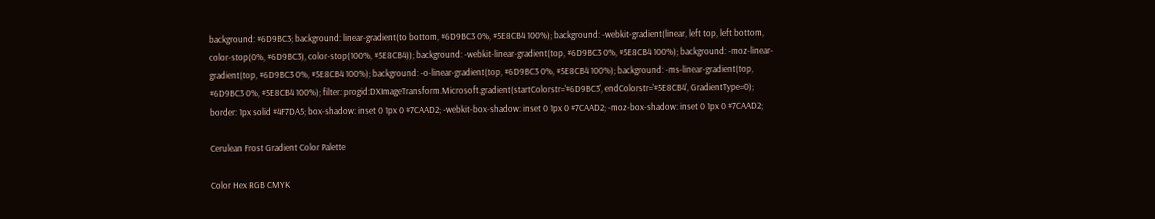background: #6D9BC3; background: linear-gradient(to bottom, #6D9BC3 0%, #5E8CB4 100%); background: -webkit-gradient(linear, left top, left bottom, color-stop(0%, #6D9BC3), color-stop(100%, #5E8CB4)); background: -webkit-linear-gradient(top, #6D9BC3 0%, #5E8CB4 100%); background: -moz-linear-gradient(top, #6D9BC3 0%, #5E8CB4 100%); background: -o-linear-gradient(top, #6D9BC3 0%, #5E8CB4 100%); background: -ms-linear-gradient(top, #6D9BC3 0%, #5E8CB4 100%); filter: progid:DXImageTransform.Microsoft.gradient(startColorstr='#6D9BC3', endColorstr='#5E8CB4', GradientType=0); border: 1px solid #4F7DA5; box-shadow: inset 0 1px 0 #7CAAD2; -webkit-box-shadow: inset 0 1px 0 #7CAAD2; -moz-box-shadow: inset 0 1px 0 #7CAAD2;

Cerulean Frost Gradient Color Palette

Color Hex RGB CMYK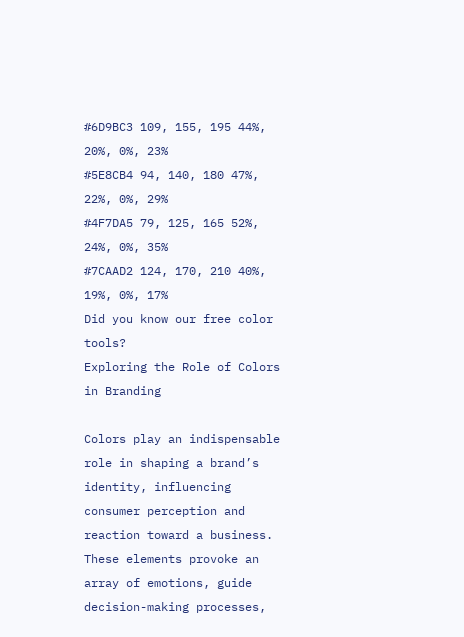#6D9BC3 109, 155, 195 44%, 20%, 0%, 23%
#5E8CB4 94, 140, 180 47%, 22%, 0%, 29%
#4F7DA5 79, 125, 165 52%, 24%, 0%, 35%
#7CAAD2 124, 170, 210 40%, 19%, 0%, 17%
Did you know our free color tools?
Exploring the Role of Colors in Branding

Colors play an indispensable role in shaping a brand’s identity, influencing consumer perception and reaction toward a business. These elements provoke an array of emotions, guide decision-making processes,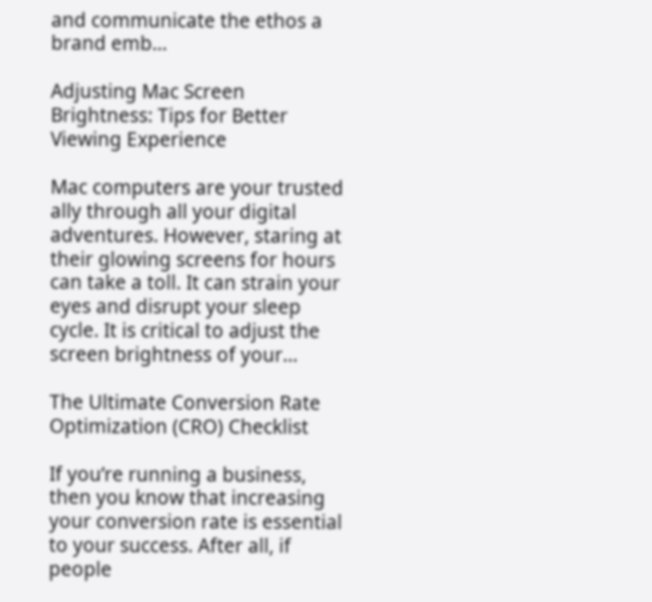and communicate the ethos a brand emb...

Adjusting Mac Screen Brightness: Tips for Better Viewing Experience

Mac computers are your trusted ally through all your digital adventures. However, staring at their glowing screens for hours can take a toll. It can strain your eyes and disrupt your sleep cycle. It is critical to adjust the screen brightness of your...

The Ultimate Conversion Rate Optimization (CRO) Checklist

If you’re running a business, then you know that increasing your conversion rate is essential to your success. After all, if people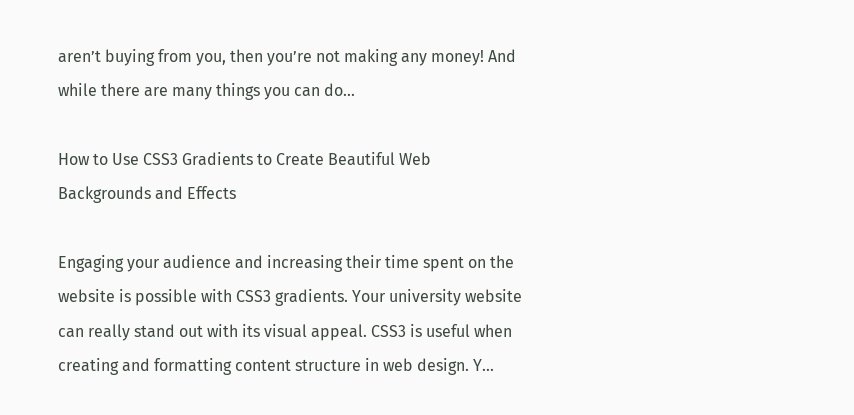aren’t buying from you, then you’re not making any money! And while there are many things you can do...

How to Use CSS3 Gradients to Create Beautiful Web Backgrounds and Effects

Engaging your audience and increasing their time spent on the website is possible with CSS3 gradients. Your university website can really stand out with its visual appeal. CSS3 is useful when creating and formatting content structure in web design. Y...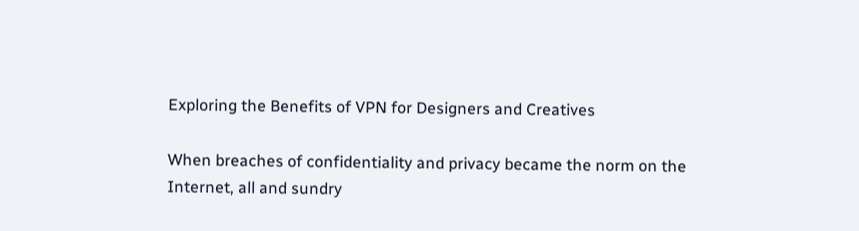Exploring the Benefits of VPN for Designers and Creatives

When breaches of confidentiality and privacy became the norm on the Internet, all and sundry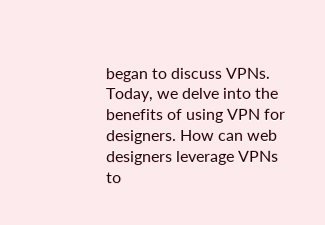began to discuss VPNs. Today, we delve into the benefits of using VPN for designers. How can web designers leverage VPNs to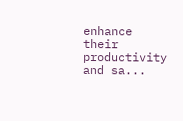enhance their productivity and sa...